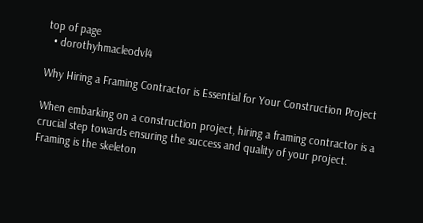top of page
  • dorothyhmacleodvl4

Why Hiring a Framing Contractor is Essential for Your Construction Project

When embarking on a construction project, hiring a framing contractor is a crucial step towards ensuring the success and quality of your project. Framing is the skeleton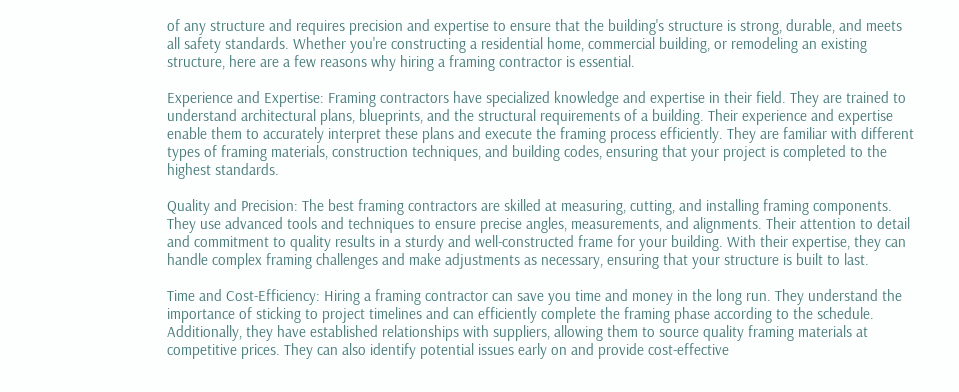of any structure and requires precision and expertise to ensure that the building's structure is strong, durable, and meets all safety standards. Whether you're constructing a residential home, commercial building, or remodeling an existing structure, here are a few reasons why hiring a framing contractor is essential.

Experience and Expertise: Framing contractors have specialized knowledge and expertise in their field. They are trained to understand architectural plans, blueprints, and the structural requirements of a building. Their experience and expertise enable them to accurately interpret these plans and execute the framing process efficiently. They are familiar with different types of framing materials, construction techniques, and building codes, ensuring that your project is completed to the highest standards.

Quality and Precision: The best framing contractors are skilled at measuring, cutting, and installing framing components. They use advanced tools and techniques to ensure precise angles, measurements, and alignments. Their attention to detail and commitment to quality results in a sturdy and well-constructed frame for your building. With their expertise, they can handle complex framing challenges and make adjustments as necessary, ensuring that your structure is built to last.

Time and Cost-Efficiency: Hiring a framing contractor can save you time and money in the long run. They understand the importance of sticking to project timelines and can efficiently complete the framing phase according to the schedule. Additionally, they have established relationships with suppliers, allowing them to source quality framing materials at competitive prices. They can also identify potential issues early on and provide cost-effective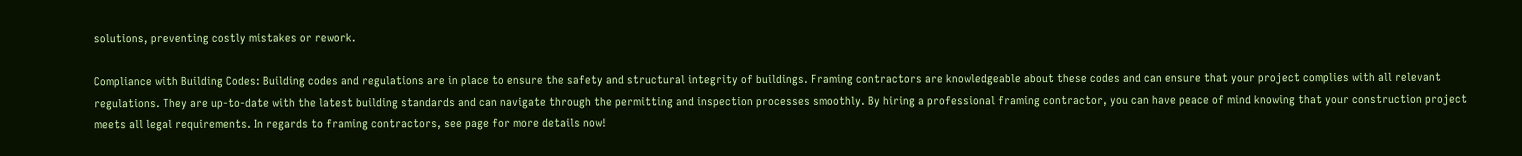solutions, preventing costly mistakes or rework.

Compliance with Building Codes: Building codes and regulations are in place to ensure the safety and structural integrity of buildings. Framing contractors are knowledgeable about these codes and can ensure that your project complies with all relevant regulations. They are up-to-date with the latest building standards and can navigate through the permitting and inspection processes smoothly. By hiring a professional framing contractor, you can have peace of mind knowing that your construction project meets all legal requirements. In regards to framing contractors, see page for more details now!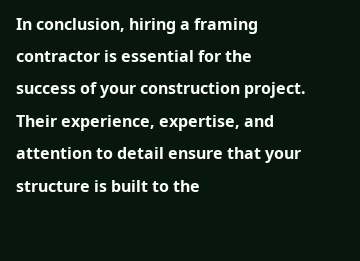In conclusion, hiring a framing contractor is essential for the success of your construction project. Their experience, expertise, and attention to detail ensure that your structure is built to the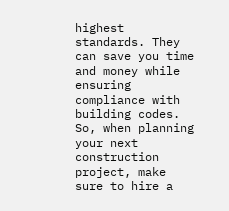highest standards. They can save you time and money while ensuring compliance with building codes. So, when planning your next construction project, make sure to hire a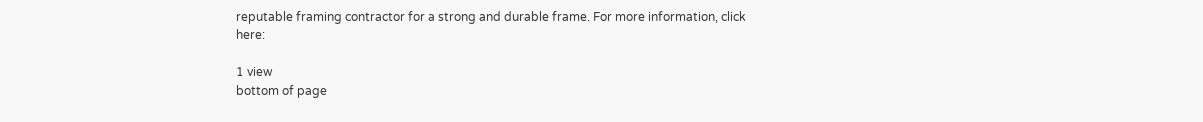reputable framing contractor for a strong and durable frame. For more information, click here:

1 view
bottom of page